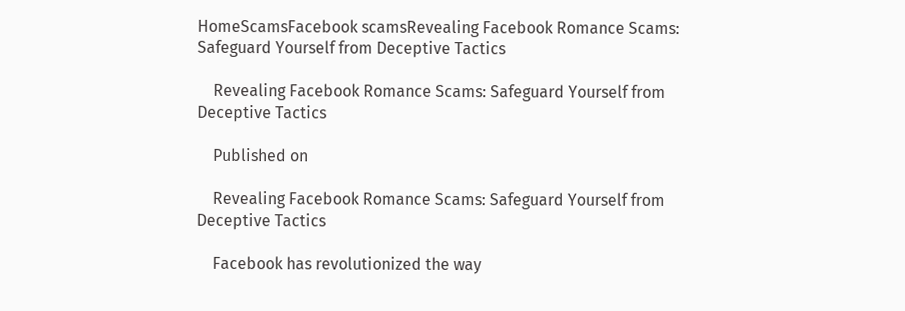HomeScamsFacebook scamsRevealing Facebook Romance Scams: Safeguard Yourself from Deceptive Tactics

    Revealing Facebook Romance Scams: Safeguard Yourself from Deceptive Tactics

    Published on

    Revealing Facebook Romance Scams: Safeguard Yourself from Deceptive Tactics

    Facebook has revolutionized the way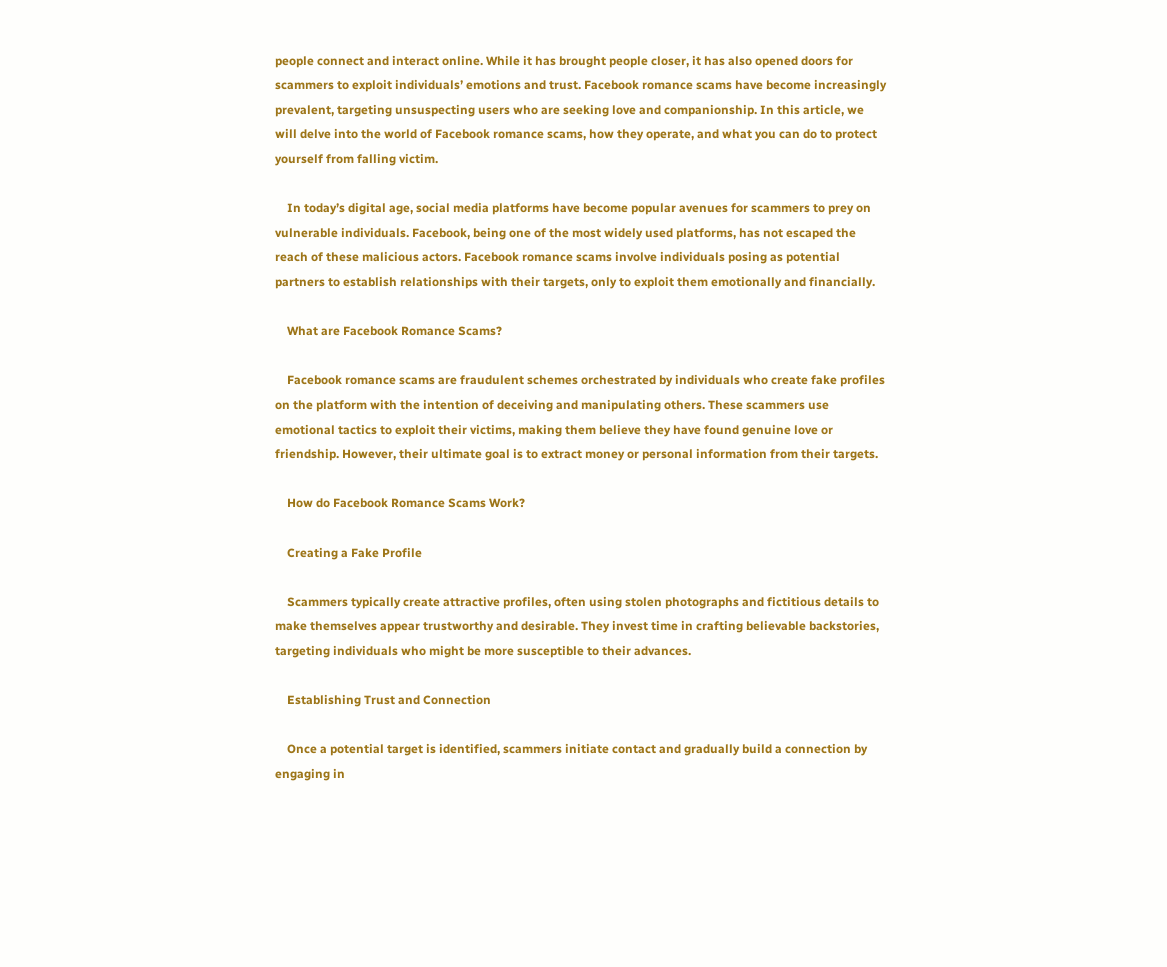people connect and interact online. While it has brought people closer, it has also opened doors for scammers to exploit individuals’ emotions and trust. Facebook romance scams have become increasingly prevalent, targeting unsuspecting users who are seeking love and companionship. In this article, we will delve into the world of Facebook romance scams, how they operate, and what you can do to protect yourself from falling victim.

    In today’s digital age, social media platforms have become popular avenues for scammers to prey on vulnerable individuals. Facebook, being one of the most widely used platforms, has not escaped the reach of these malicious actors. Facebook romance scams involve individuals posing as potential partners to establish relationships with their targets, only to exploit them emotionally and financially.

    What are Facebook Romance Scams?

    Facebook romance scams are fraudulent schemes orchestrated by individuals who create fake profiles on the platform with the intention of deceiving and manipulating others. These scammers use emotional tactics to exploit their victims, making them believe they have found genuine love or friendship. However, their ultimate goal is to extract money or personal information from their targets.

    How do Facebook Romance Scams Work?

    Creating a Fake Profile

    Scammers typically create attractive profiles, often using stolen photographs and fictitious details to make themselves appear trustworthy and desirable. They invest time in crafting believable backstories, targeting individuals who might be more susceptible to their advances.

    Establishing Trust and Connection

    Once a potential target is identified, scammers initiate contact and gradually build a connection by engaging in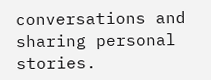conversations and sharing personal stories.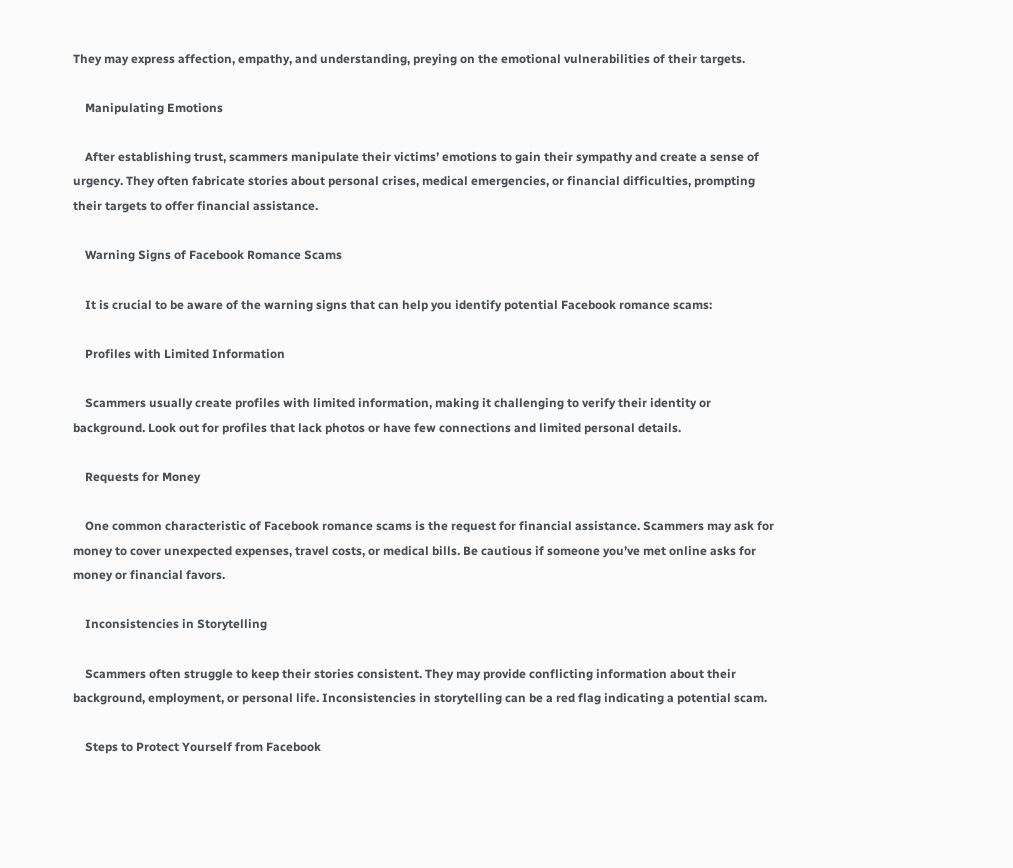They may express affection, empathy, and understanding, preying on the emotional vulnerabilities of their targets.

    Manipulating Emotions

    After establishing trust, scammers manipulate their victims’ emotions to gain their sympathy and create a sense of urgency. They often fabricate stories about personal crises, medical emergencies, or financial difficulties, prompting their targets to offer financial assistance.

    Warning Signs of Facebook Romance Scams

    It is crucial to be aware of the warning signs that can help you identify potential Facebook romance scams:

    Profiles with Limited Information

    Scammers usually create profiles with limited information, making it challenging to verify their identity or background. Look out for profiles that lack photos or have few connections and limited personal details.

    Requests for Money

    One common characteristic of Facebook romance scams is the request for financial assistance. Scammers may ask for money to cover unexpected expenses, travel costs, or medical bills. Be cautious if someone you’ve met online asks for money or financial favors.

    Inconsistencies in Storytelling

    Scammers often struggle to keep their stories consistent. They may provide conflicting information about their background, employment, or personal life. Inconsistencies in storytelling can be a red flag indicating a potential scam.

    Steps to Protect Yourself from Facebook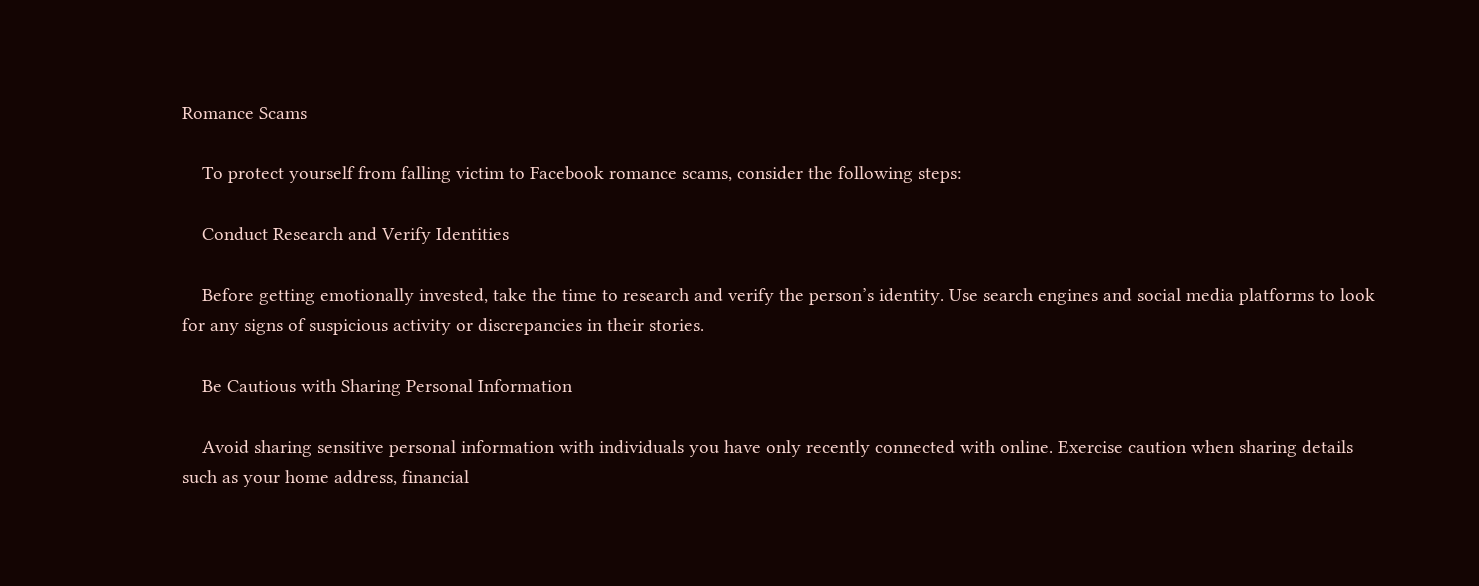Romance Scams

    To protect yourself from falling victim to Facebook romance scams, consider the following steps:

    Conduct Research and Verify Identities

    Before getting emotionally invested, take the time to research and verify the person’s identity. Use search engines and social media platforms to look for any signs of suspicious activity or discrepancies in their stories.

    Be Cautious with Sharing Personal Information

    Avoid sharing sensitive personal information with individuals you have only recently connected with online. Exercise caution when sharing details such as your home address, financial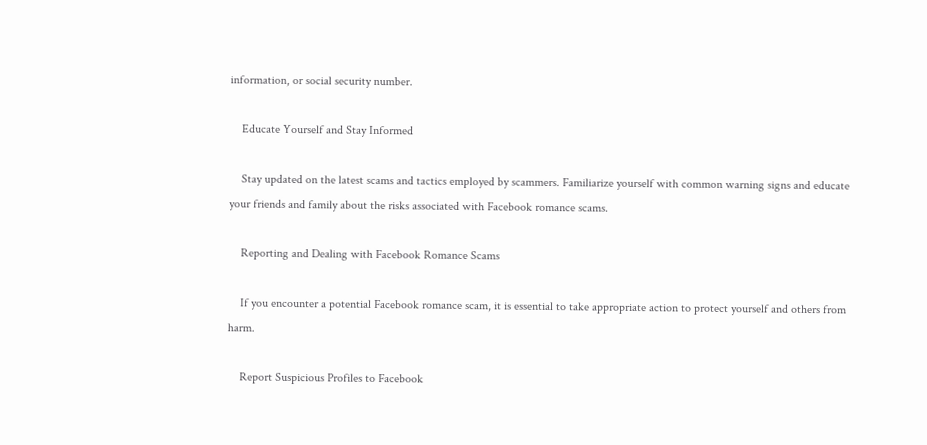information, or social security number.

    Educate Yourself and Stay Informed

    Stay updated on the latest scams and tactics employed by scammers. Familiarize yourself with common warning signs and educate your friends and family about the risks associated with Facebook romance scams.

    Reporting and Dealing with Facebook Romance Scams

    If you encounter a potential Facebook romance scam, it is essential to take appropriate action to protect yourself and others from harm.

    Report Suspicious Profiles to Facebook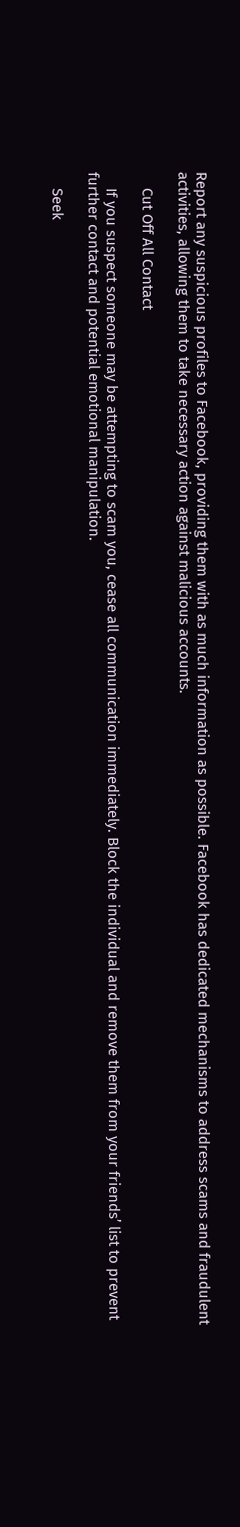Report any suspicious profiles to Facebook, providing them with as much information as possible. Facebook has dedicated mechanisms to address scams and fraudulent activities, allowing them to take necessary action against malicious accounts.

    Cut Off All Contact

    If you suspect someone may be attempting to scam you, cease all communication immediately. Block the individual and remove them from your friends’ list to prevent further contact and potential emotional manipulation.

    Seek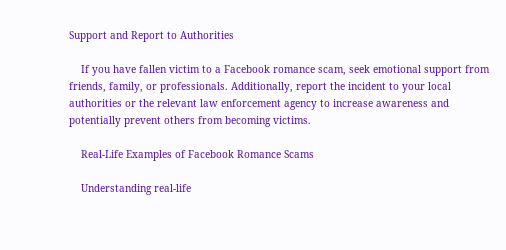Support and Report to Authorities

    If you have fallen victim to a Facebook romance scam, seek emotional support from friends, family, or professionals. Additionally, report the incident to your local authorities or the relevant law enforcement agency to increase awareness and potentially prevent others from becoming victims.

    Real-Life Examples of Facebook Romance Scams

    Understanding real-life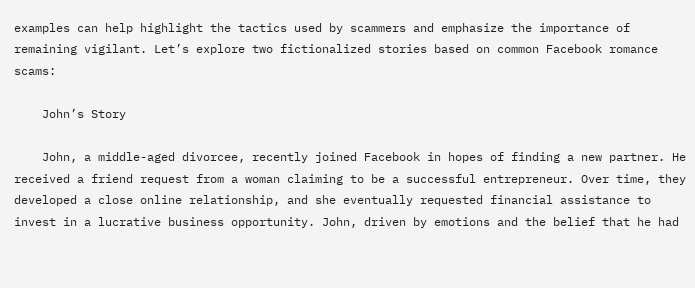examples can help highlight the tactics used by scammers and emphasize the importance of remaining vigilant. Let’s explore two fictionalized stories based on common Facebook romance scams:

    John’s Story

    John, a middle-aged divorcee, recently joined Facebook in hopes of finding a new partner. He received a friend request from a woman claiming to be a successful entrepreneur. Over time, they developed a close online relationship, and she eventually requested financial assistance to invest in a lucrative business opportunity. John, driven by emotions and the belief that he had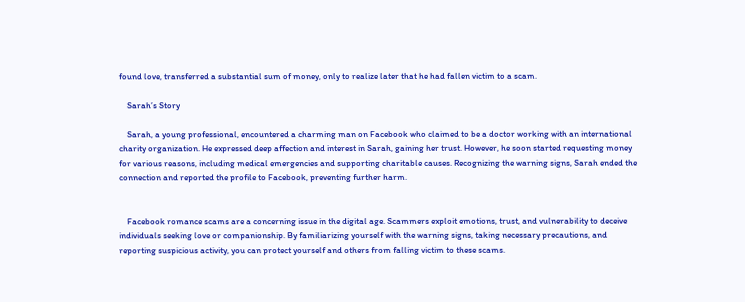found love, transferred a substantial sum of money, only to realize later that he had fallen victim to a scam.

    Sarah’s Story

    Sarah, a young professional, encountered a charming man on Facebook who claimed to be a doctor working with an international charity organization. He expressed deep affection and interest in Sarah, gaining her trust. However, he soon started requesting money for various reasons, including medical emergencies and supporting charitable causes. Recognizing the warning signs, Sarah ended the connection and reported the profile to Facebook, preventing further harm.


    Facebook romance scams are a concerning issue in the digital age. Scammers exploit emotions, trust, and vulnerability to deceive individuals seeking love or companionship. By familiarizing yourself with the warning signs, taking necessary precautions, and reporting suspicious activity, you can protect yourself and others from falling victim to these scams.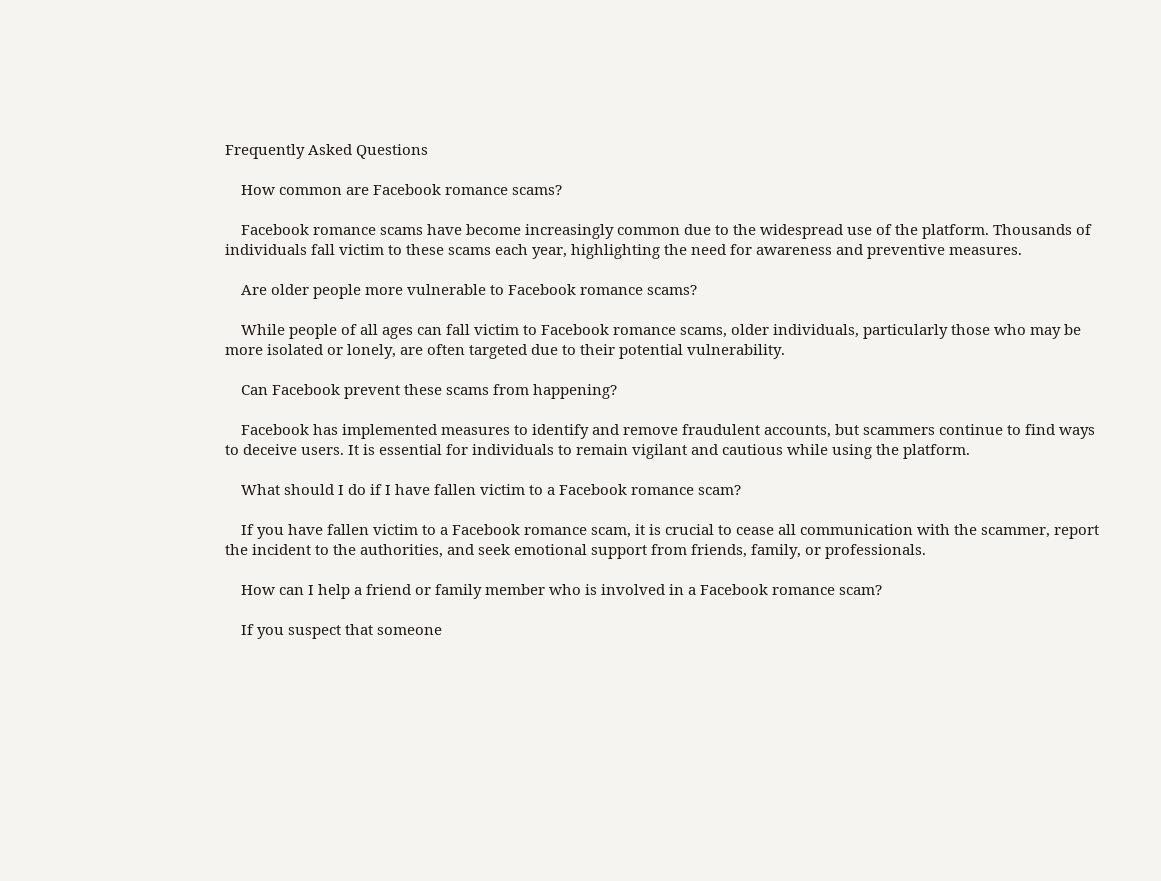Frequently Asked Questions

    How common are Facebook romance scams?

    Facebook romance scams have become increasingly common due to the widespread use of the platform. Thousands of individuals fall victim to these scams each year, highlighting the need for awareness and preventive measures.

    Are older people more vulnerable to Facebook romance scams?

    While people of all ages can fall victim to Facebook romance scams, older individuals, particularly those who may be more isolated or lonely, are often targeted due to their potential vulnerability.

    Can Facebook prevent these scams from happening?

    Facebook has implemented measures to identify and remove fraudulent accounts, but scammers continue to find ways to deceive users. It is essential for individuals to remain vigilant and cautious while using the platform.

    What should I do if I have fallen victim to a Facebook romance scam?

    If you have fallen victim to a Facebook romance scam, it is crucial to cease all communication with the scammer, report the incident to the authorities, and seek emotional support from friends, family, or professionals.

    How can I help a friend or family member who is involved in a Facebook romance scam?

    If you suspect that someone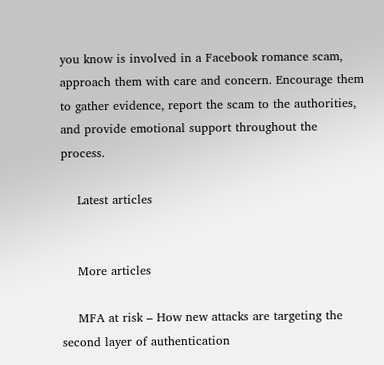you know is involved in a Facebook romance scam, approach them with care and concern. Encourage them to gather evidence, report the scam to the authorities, and provide emotional support throughout the process.

    Latest articles


    More articles

    MFA at risk – How new attacks are targeting the second layer of authentication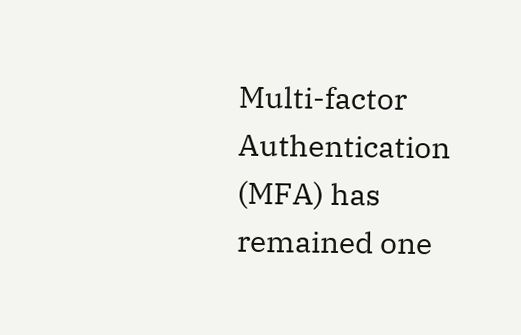Multi-factor Authentication (MFA) has remained one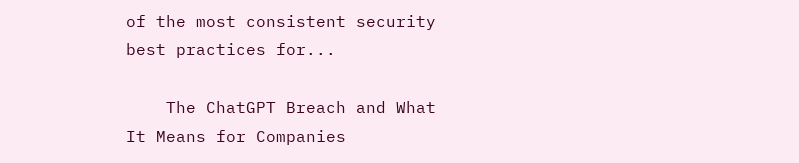of the most consistent security best practices for...

    The ChatGPT Breach and What It Means for Companies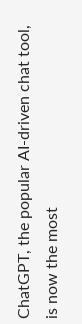ChatGPT, the popular AI-driven chat tool, is now the most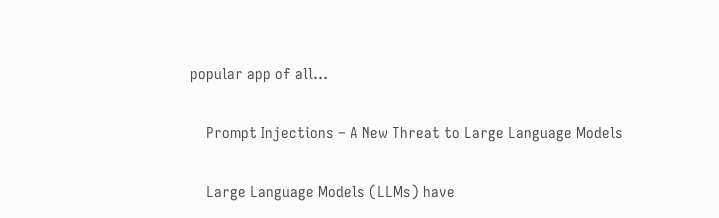popular app of all...

    Prompt Injections – A New Threat to Large Language Models

    Large Language Models (LLMs) have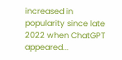increased in popularity since late 2022 when ChatGPT appeared...